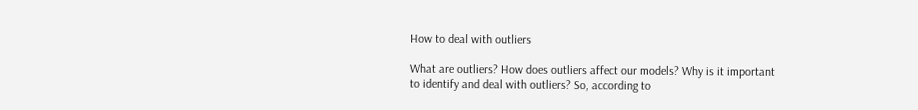How to deal with outliers

What are outliers? How does outliers affect our models? Why is it important to identify and deal with outliers? So, according to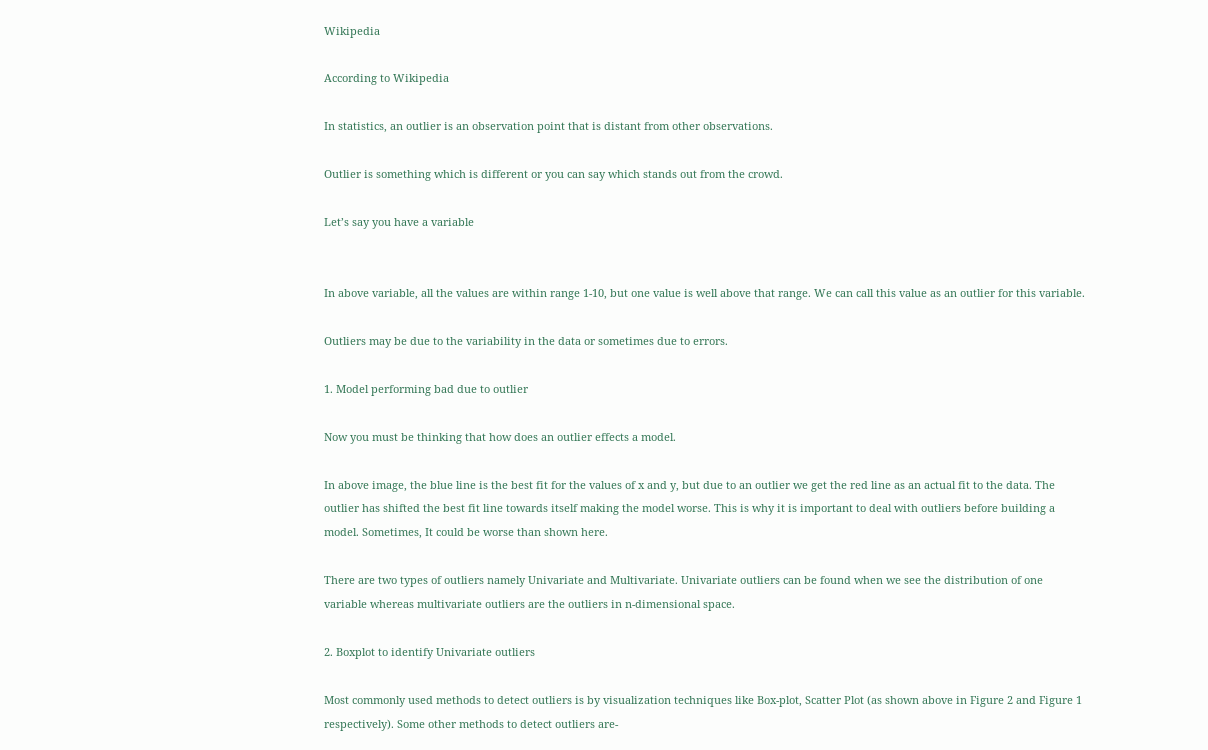Wikipedia

According to Wikipedia

In statistics, an outlier is an observation point that is distant from other observations.

Outlier is something which is different or you can say which stands out from the crowd.

Let’s say you have a variable


In above variable, all the values are within range 1-10, but one value is well above that range. We can call this value as an outlier for this variable.

Outliers may be due to the variability in the data or sometimes due to errors.

1. Model performing bad due to outlier

Now you must be thinking that how does an outlier effects a model.

In above image, the blue line is the best fit for the values of x and y, but due to an outlier we get the red line as an actual fit to the data. The outlier has shifted the best fit line towards itself making the model worse. This is why it is important to deal with outliers before building a model. Sometimes, It could be worse than shown here.

There are two types of outliers namely Univariate and Multivariate. Univariate outliers can be found when we see the distribution of one variable whereas multivariate outliers are the outliers in n-dimensional space.

2. Boxplot to identify Univariate outliers

Most commonly used methods to detect outliers is by visualization techniques like Box-plot, Scatter Plot (as shown above in Figure 2 and Figure 1 respectively). Some other methods to detect outliers are-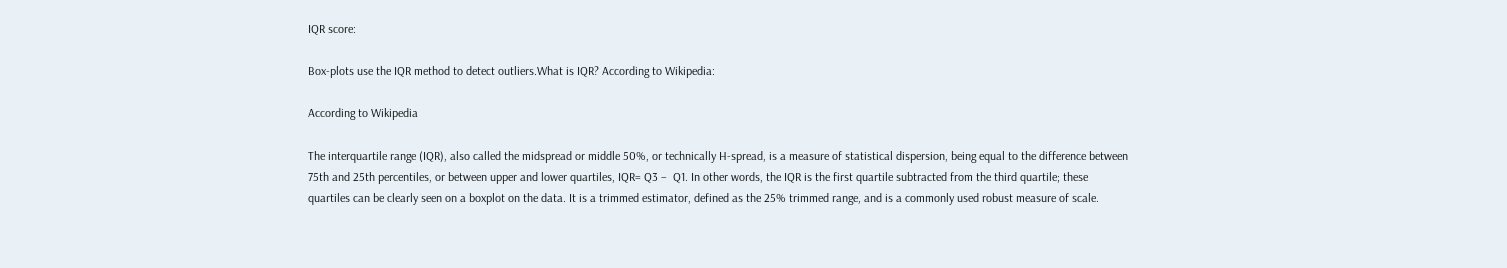IQR score:

Box-plots use the IQR method to detect outliers.What is IQR? According to Wikipedia:

According to Wikipedia

The interquartile range (IQR), also called the midspread or middle 50%, or technically H-spread, is a measure of statistical dispersion, being equal to the difference between 75th and 25th percentiles, or between upper and lower quartiles, IQR= Q3 −  Q1. In other words, the IQR is the first quartile subtracted from the third quartile; these quartiles can be clearly seen on a boxplot on the data. It is a trimmed estimator, defined as the 25% trimmed range, and is a commonly used robust measure of scale.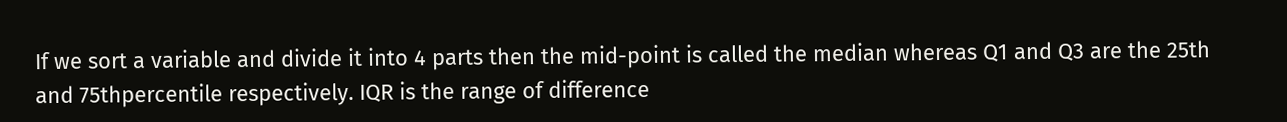If we sort a variable and divide it into 4 parts then the mid-point is called the median whereas Q1 and Q3 are the 25th and 75thpercentile respectively. IQR is the range of difference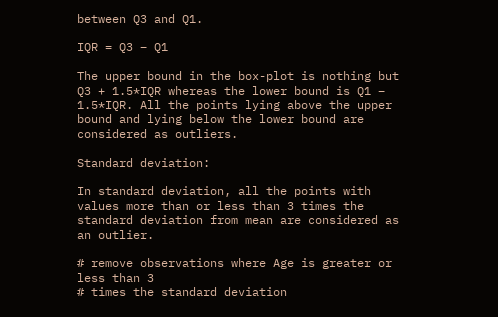between Q3 and Q1.

IQR = Q3 – Q1

The upper bound in the box-plot is nothing but Q3 + 1.5*IQR whereas the lower bound is Q1 – 1.5*IQR. All the points lying above the upper bound and lying below the lower bound are considered as outliers.

Standard deviation:

In standard deviation, all the points with values more than or less than 3 times the standard deviation from mean are considered as an outlier.

# remove observations where Age is greater or less than 3
# times the standard deviation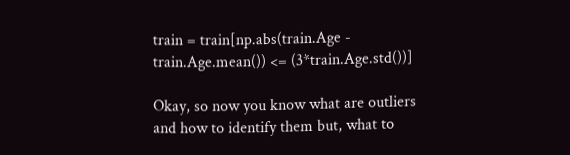train = train[np.abs(train.Age - train.Age.mean()) <= (3*train.Age.std())]

Okay, so now you know what are outliers and how to identify them but, what to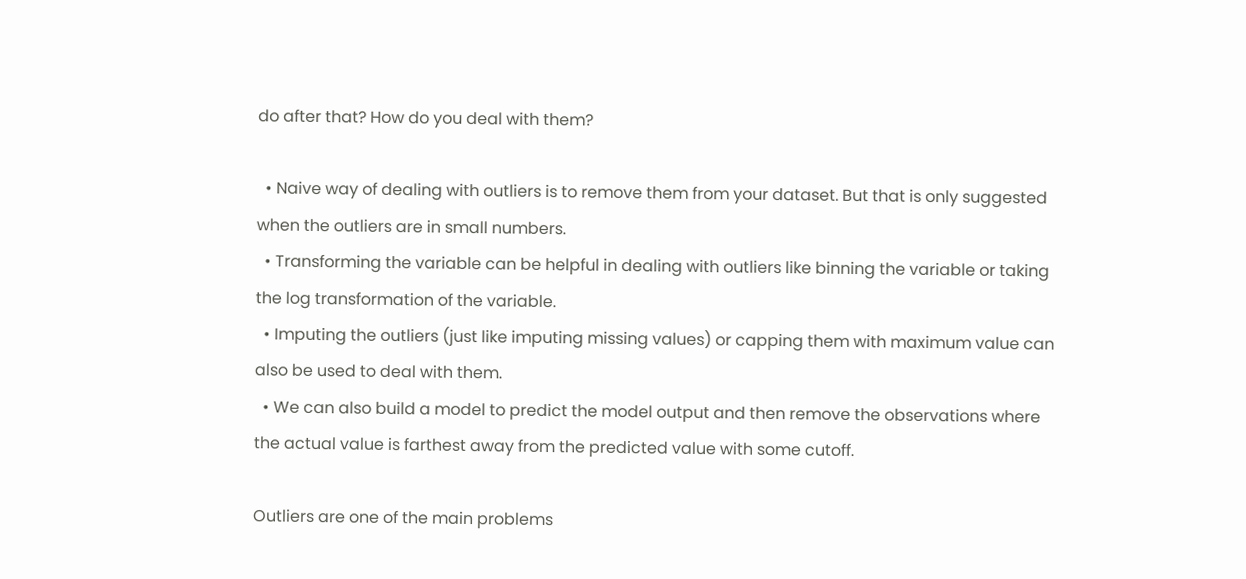do after that? How do you deal with them?

  • Naive way of dealing with outliers is to remove them from your dataset. But that is only suggested when the outliers are in small numbers.
  • Transforming the variable can be helpful in dealing with outliers like binning the variable or taking the log transformation of the variable.
  • Imputing the outliers (just like imputing missing values) or capping them with maximum value can also be used to deal with them.
  • We can also build a model to predict the model output and then remove the observations where the actual value is farthest away from the predicted value with some cutoff.

Outliers are one of the main problems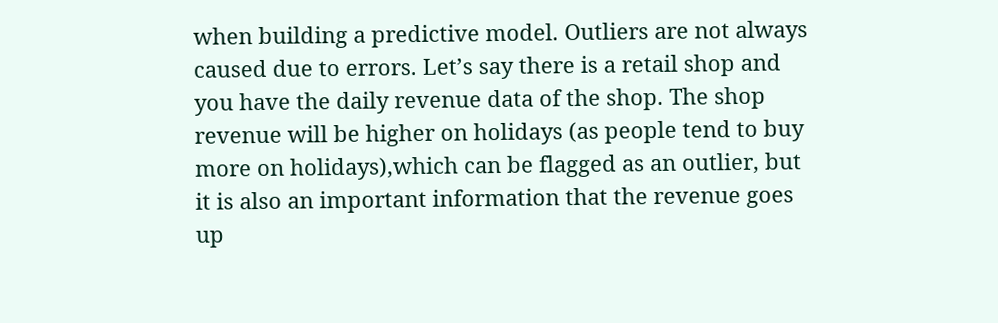when building a predictive model. Outliers are not always caused due to errors. Let’s say there is a retail shop and you have the daily revenue data of the shop. The shop revenue will be higher on holidays (as people tend to buy more on holidays),which can be flagged as an outlier, but it is also an important information that the revenue goes up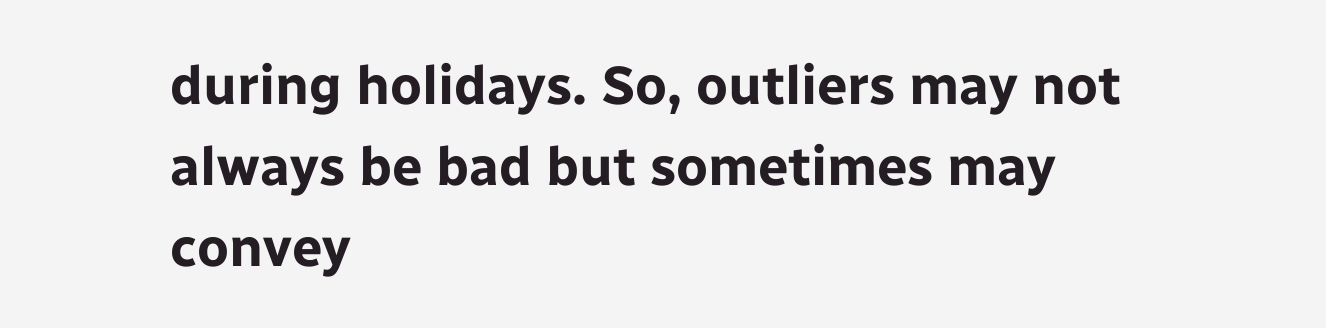during holidays. So, outliers may not always be bad but sometimes may convey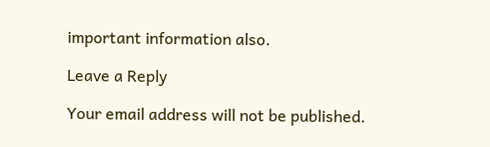important information also.

Leave a Reply

Your email address will not be published.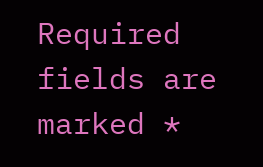Required fields are marked *